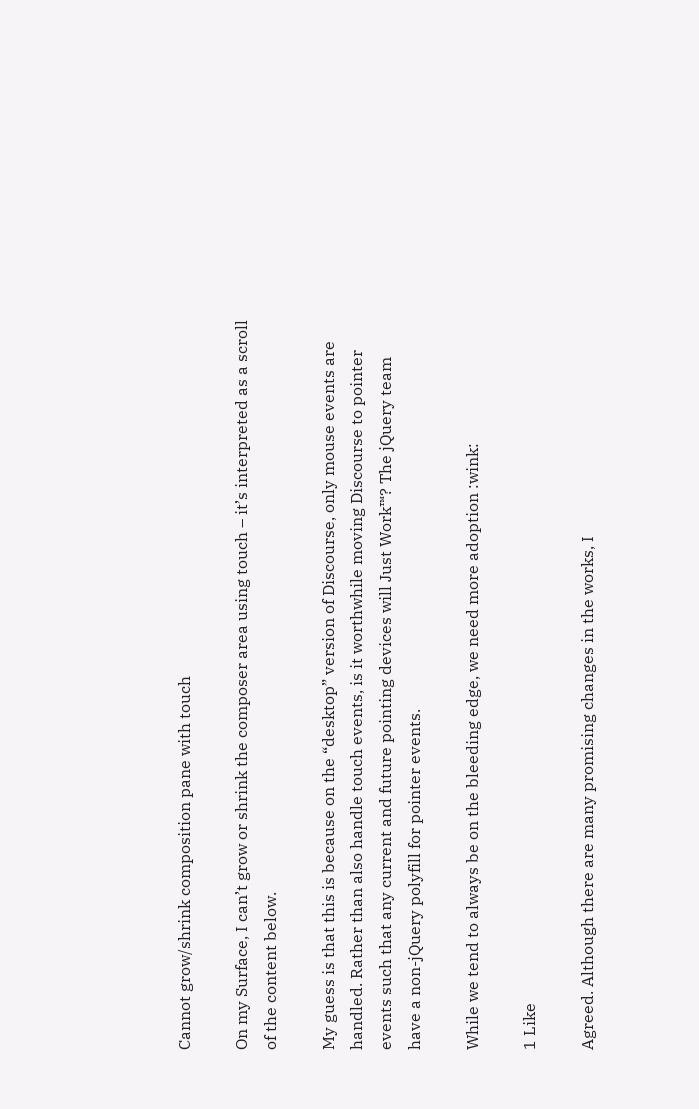Cannot grow/shrink composition pane with touch

On my Surface, I can’t grow or shrink the composer area using touch – it’s interpreted as a scroll of the content below.

My guess is that this is because on the “desktop” version of Discourse, only mouse events are handled. Rather than also handle touch events, is it worthwhile moving Discourse to pointer events such that any current and future pointing devices will Just Work™? The jQuery team have a non-jQuery polyfill for pointer events.

While we tend to always be on the bleeding edge, we need more adoption :wink:

1 Like

Agreed. Although there are many promising changes in the works, I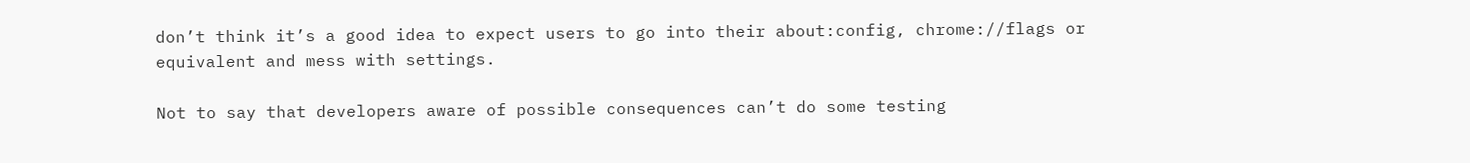don’t think it’s a good idea to expect users to go into their about:config, chrome://flags or equivalent and mess with settings.

Not to say that developers aware of possible consequences can’t do some testing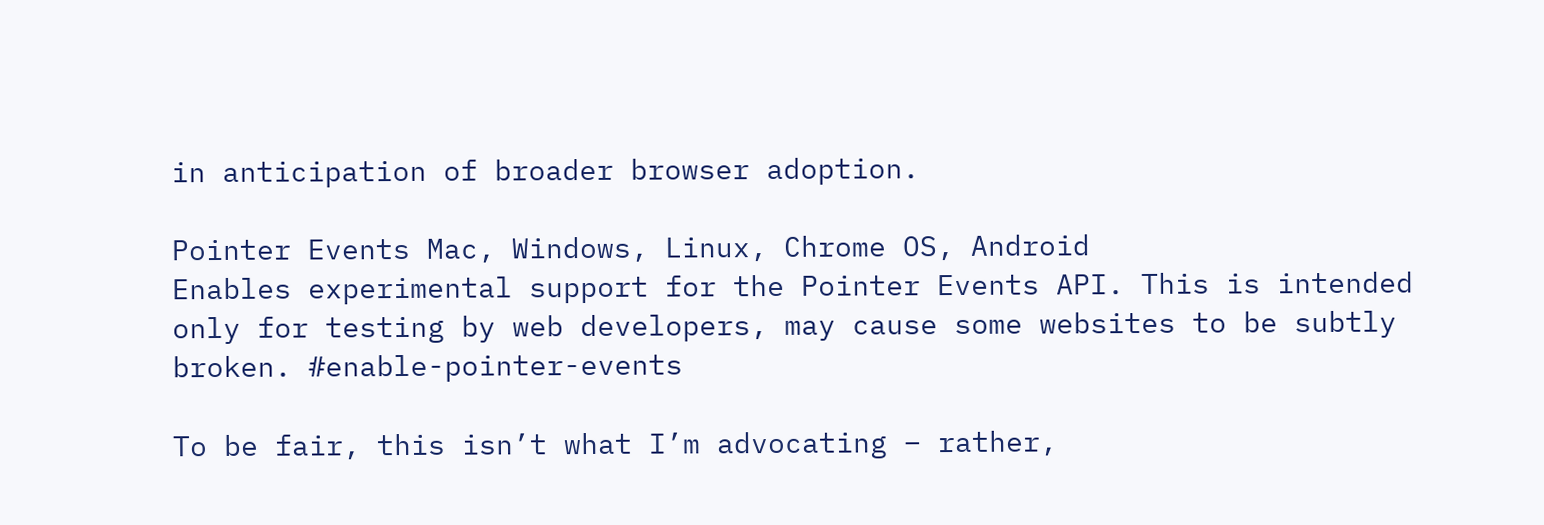in anticipation of broader browser adoption.

Pointer Events Mac, Windows, Linux, Chrome OS, Android
Enables experimental support for the Pointer Events API. This is intended only for testing by web developers, may cause some websites to be subtly broken. #enable-pointer-events

To be fair, this isn’t what I’m advocating – rather,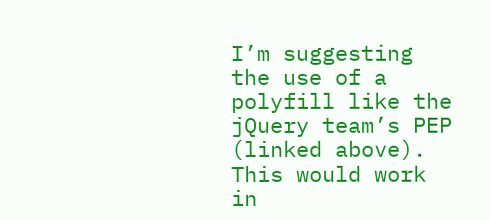I’m suggesting the use of a polyfill like the jQuery team’s PEP (linked above). This would work in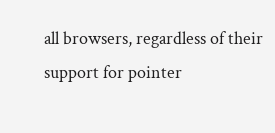all browsers, regardless of their support for pointer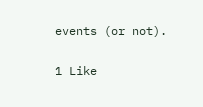events (or not).

1 Like